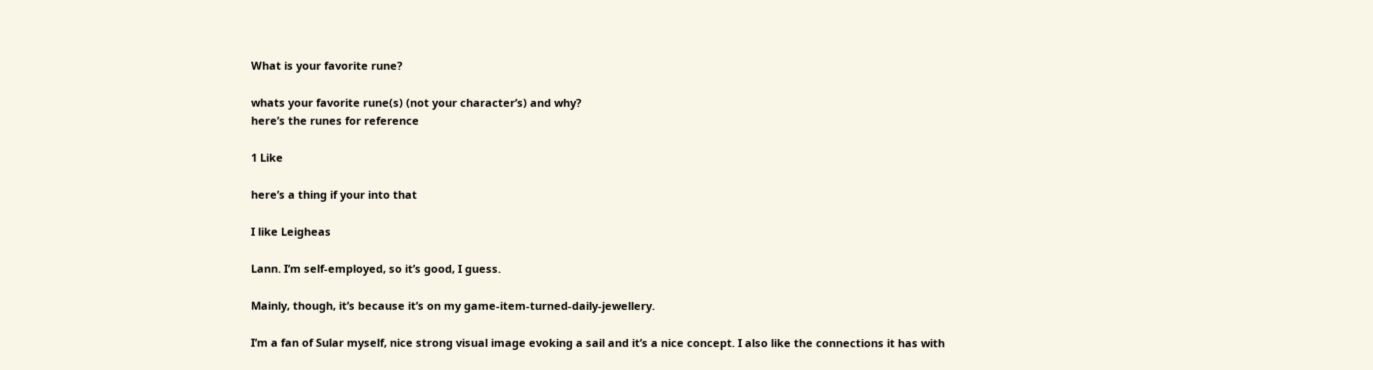What is your favorite rune?

whats your favorite rune(s) (not your character’s) and why?
here’s the runes for reference

1 Like

here’s a thing if your into that

I like Leigheas

Lann. I’m self-employed, so it’s good, I guess.

Mainly, though, it’s because it’s on my game-item-turned-daily-jewellery.

I’m a fan of Sular myself, nice strong visual image evoking a sail and it’s a nice concept. I also like the connections it has with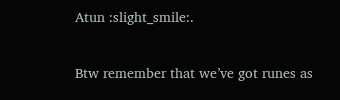Atun :slight_smile:.

Btw remember that we’ve got runes as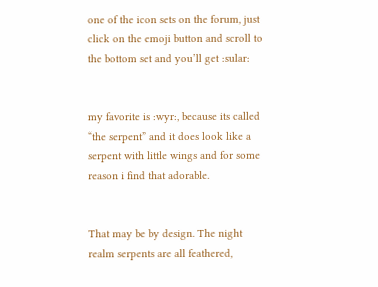one of the icon sets on the forum, just click on the emoji button and scroll to the bottom set and you’ll get :sular:


my favorite is :wyr:, because its called “the serpent” and it does look like a serpent with little wings and for some reason i find that adorable.


That may be by design. The night realm serpents are all feathered,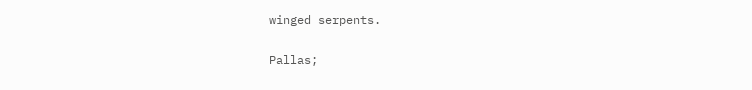winged serpents.

Pallas;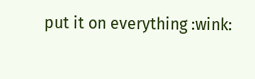put it on everything :wink: